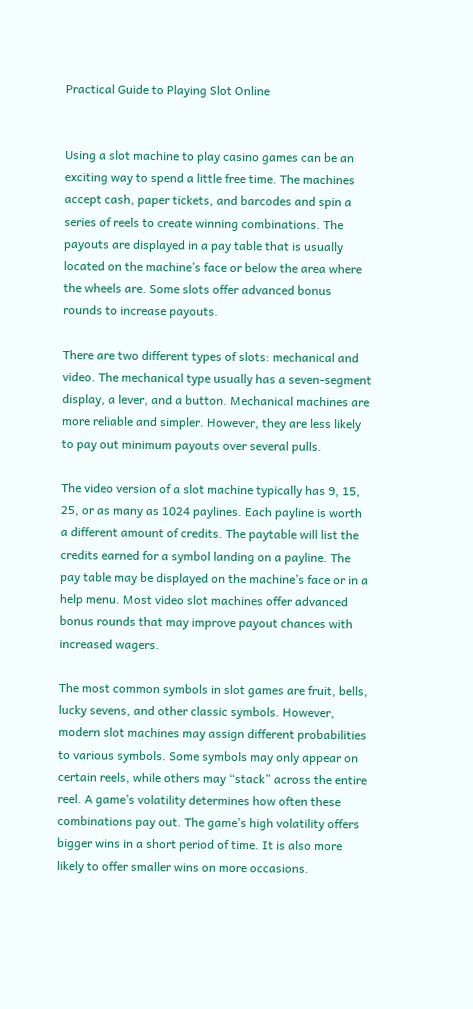Practical Guide to Playing Slot Online


Using a slot machine to play casino games can be an exciting way to spend a little free time. The machines accept cash, paper tickets, and barcodes and spin a series of reels to create winning combinations. The payouts are displayed in a pay table that is usually located on the machine’s face or below the area where the wheels are. Some slots offer advanced bonus rounds to increase payouts.

There are two different types of slots: mechanical and video. The mechanical type usually has a seven-segment display, a lever, and a button. Mechanical machines are more reliable and simpler. However, they are less likely to pay out minimum payouts over several pulls.

The video version of a slot machine typically has 9, 15, 25, or as many as 1024 paylines. Each payline is worth a different amount of credits. The paytable will list the credits earned for a symbol landing on a payline. The pay table may be displayed on the machine’s face or in a help menu. Most video slot machines offer advanced bonus rounds that may improve payout chances with increased wagers.

The most common symbols in slot games are fruit, bells, lucky sevens, and other classic symbols. However, modern slot machines may assign different probabilities to various symbols. Some symbols may only appear on certain reels, while others may “stack” across the entire reel. A game’s volatility determines how often these combinations pay out. The game’s high volatility offers bigger wins in a short period of time. It is also more likely to offer smaller wins on more occasions.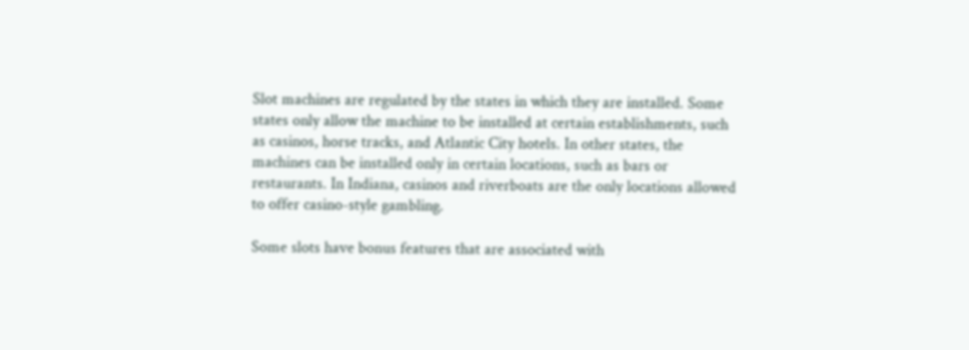Slot machines are regulated by the states in which they are installed. Some states only allow the machine to be installed at certain establishments, such as casinos, horse tracks, and Atlantic City hotels. In other states, the machines can be installed only in certain locations, such as bars or restaurants. In Indiana, casinos and riverboats are the only locations allowed to offer casino-style gambling.

Some slots have bonus features that are associated with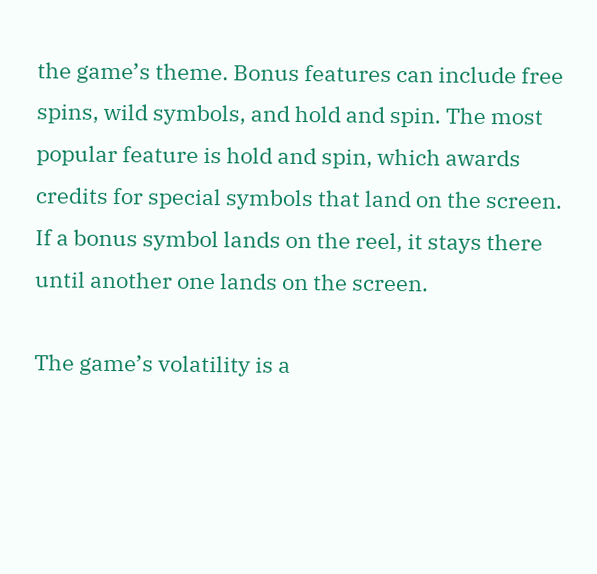the game’s theme. Bonus features can include free spins, wild symbols, and hold and spin. The most popular feature is hold and spin, which awards credits for special symbols that land on the screen. If a bonus symbol lands on the reel, it stays there until another one lands on the screen.

The game’s volatility is a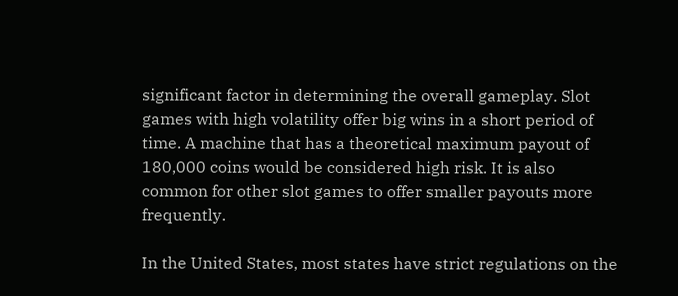significant factor in determining the overall gameplay. Slot games with high volatility offer big wins in a short period of time. A machine that has a theoretical maximum payout of 180,000 coins would be considered high risk. It is also common for other slot games to offer smaller payouts more frequently.

In the United States, most states have strict regulations on the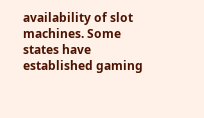availability of slot machines. Some states have established gaming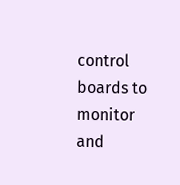control boards to monitor and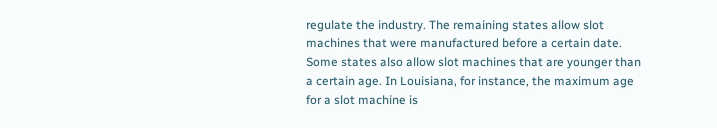regulate the industry. The remaining states allow slot machines that were manufactured before a certain date. Some states also allow slot machines that are younger than a certain age. In Louisiana, for instance, the maximum age for a slot machine is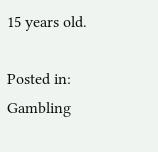15 years old.

Posted in: Gambling